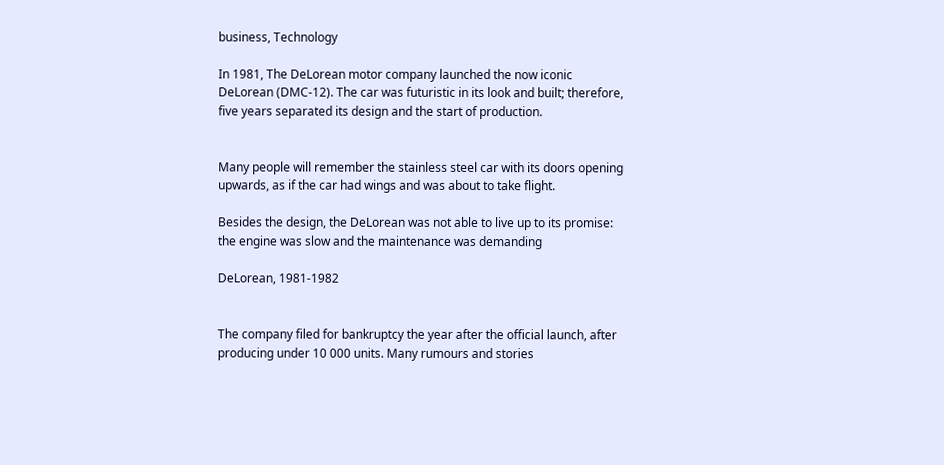business, Technology

In 1981, The DeLorean motor company launched the now iconic DeLorean (DMC-12). The car was futuristic in its look and built; therefore, five years separated its design and the start of production.


Many people will remember the stainless steel car with its doors opening upwards, as if the car had wings and was about to take flight.

Besides the design, the DeLorean was not able to live up to its promise: the engine was slow and the maintenance was demanding

DeLorean, 1981-1982


The company filed for bankruptcy the year after the official launch, after producing under 10 000 units. Many rumours and stories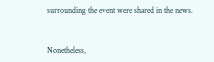surrounding the event were shared in the news.


Nonetheless,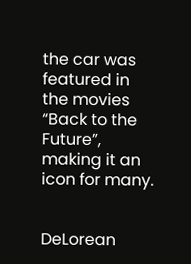the car was featured in the movies “Back to the Future”, making it an icon for many.


DeLorean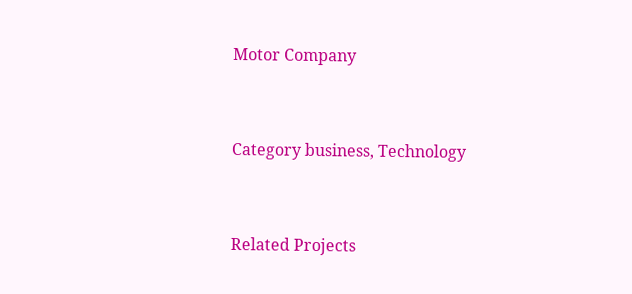Motor Company


Category business, Technology


Related Projects